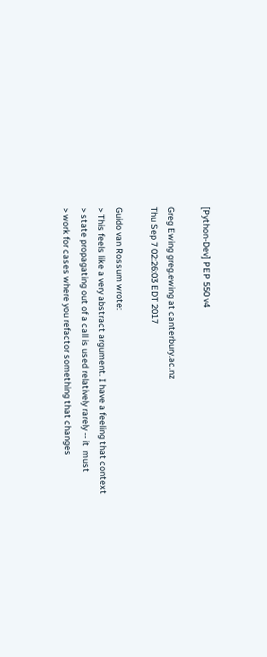[Python-Dev] PEP 550 v4

Greg Ewing greg.ewing at canterbury.ac.nz
Thu Sep 7 02:26:03 EDT 2017

Guido van Rossum wrote:
> This feels like a very abstract argument. I have a feeling that context
> state propagating out of a call is used relatively rarely -- it  must
> work for cases where you refactor something that changes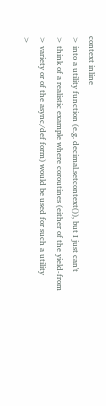context inline
> into a utility function (e.g. decimal.setcontext()), but I just can't
> think of a realistic example where coroutines (either of the yield-from
> variety or of the async/def form) would be used for such a utility
>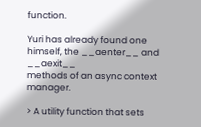function.

Yuri has already found one himself, the __aenter__ and __aexit__
methods of an async context manager.

> A utility function that sets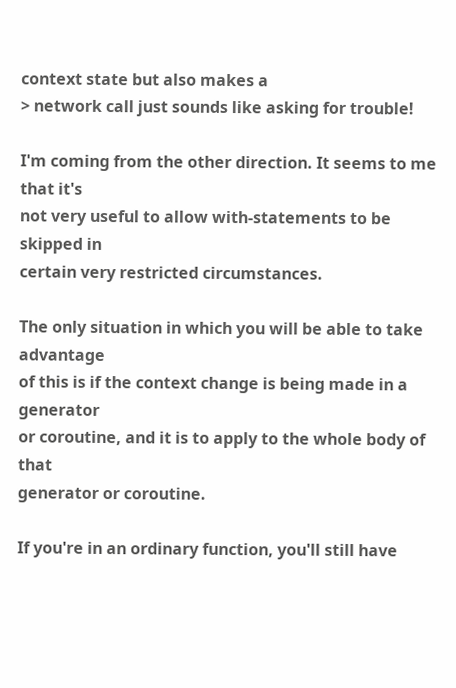context state but also makes a
> network call just sounds like asking for trouble!

I'm coming from the other direction. It seems to me that it's
not very useful to allow with-statements to be skipped in
certain very restricted circumstances.

The only situation in which you will be able to take advantage
of this is if the context change is being made in a generator
or coroutine, and it is to apply to the whole body of that
generator or coroutine.

If you're in an ordinary function, you'll still have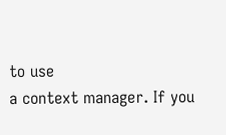to use
a context manager. If you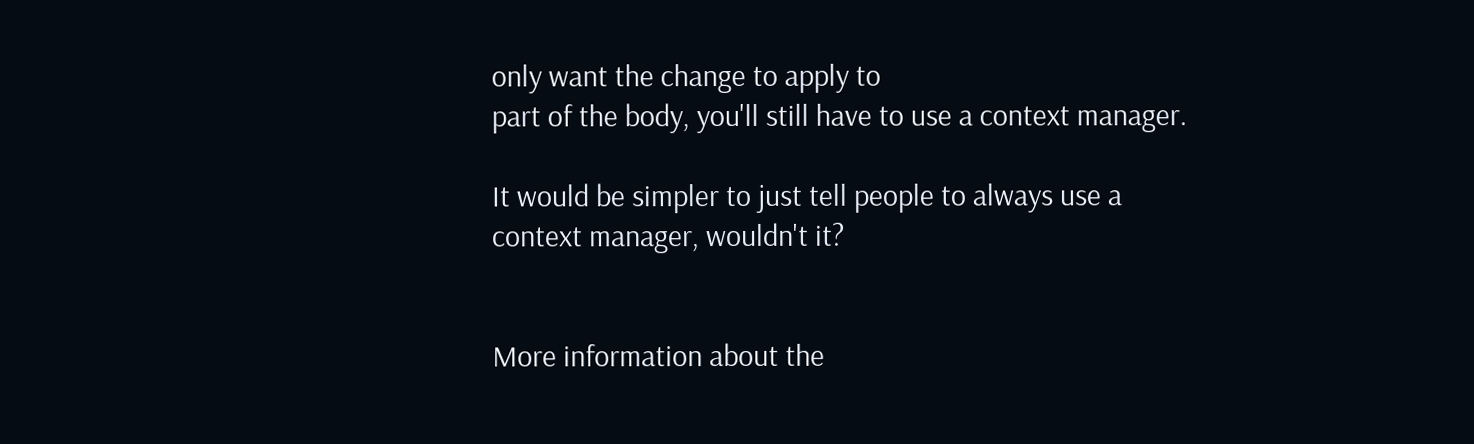only want the change to apply to
part of the body, you'll still have to use a context manager.

It would be simpler to just tell people to always use a
context manager, wouldn't it?


More information about the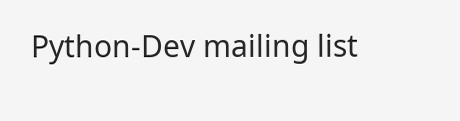Python-Dev mailing list